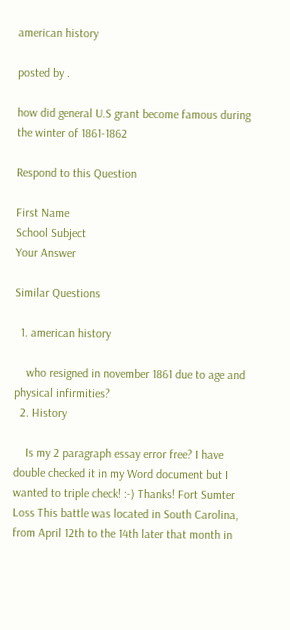american history

posted by .

how did general U.S grant become famous during the winter of 1861-1862

Respond to this Question

First Name
School Subject
Your Answer

Similar Questions

  1. american history

    who resigned in november 1861 due to age and physical infirmities?
  2. History

    Is my 2 paragraph essay error free? I have double checked it in my Word document but I wanted to triple check! :-) Thanks! Fort Sumter Loss This battle was located in South Carolina, from April 12th to the 14th later that month in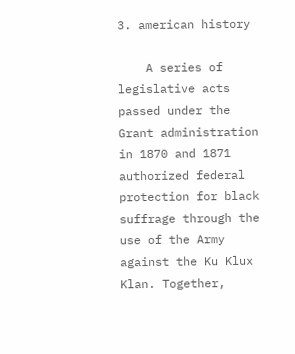3. american history

    A series of legislative acts passed under the Grant administration in 1870 and 1871 authorized federal protection for black suffrage through the use of the Army against the Ku Klux Klan. Together,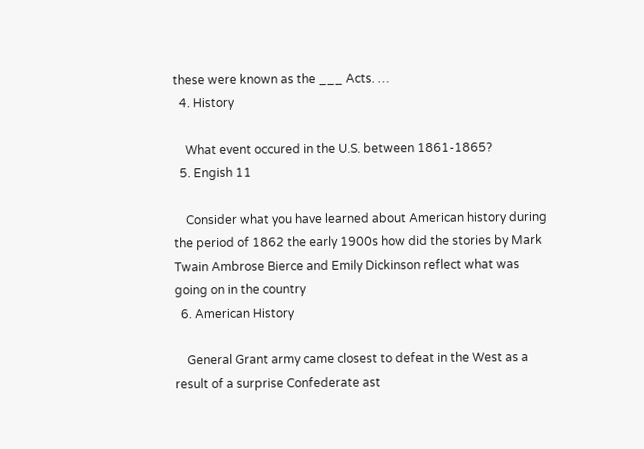these were known as the ___ Acts. …
  4. History

    What event occured in the U.S. between 1861-1865?
  5. Engish 11

    Consider what you have learned about American history during the period of 1862 the early 1900s how did the stories by Mark Twain Ambrose Bierce and Emily Dickinson reflect what was going on in the country
  6. American History

    General Grant army came closest to defeat in the West as a result of a surprise Confederate ast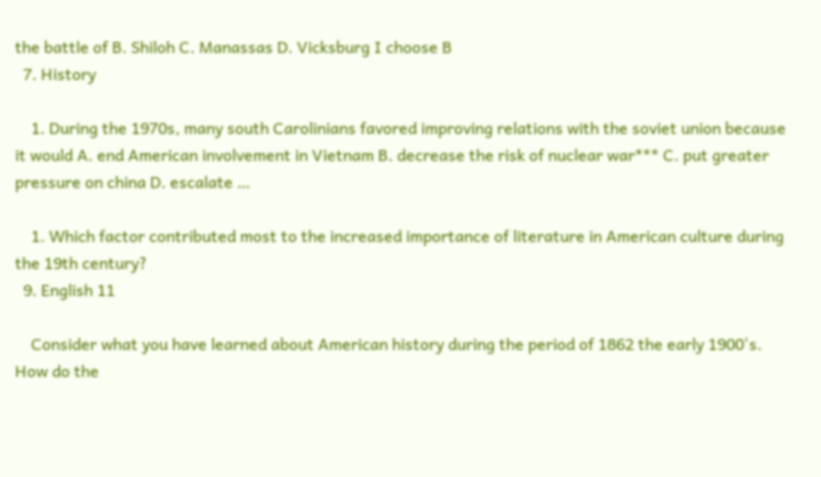the battle of B. Shiloh C. Manassas D. Vicksburg I choose B
  7. History

    1. During the 1970s, many south Carolinians favored improving relations with the soviet union because it would A. end American involvement in Vietnam B. decrease the risk of nuclear war*** C. put greater pressure on china D. escalate …

    1. Which factor contributed most to the increased importance of literature in American culture during the 19th century?
  9. English 11

    Consider what you have learned about American history during the period of 1862 the early 1900's. How do the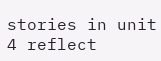stories in unit 4 reflect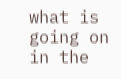what is going on in the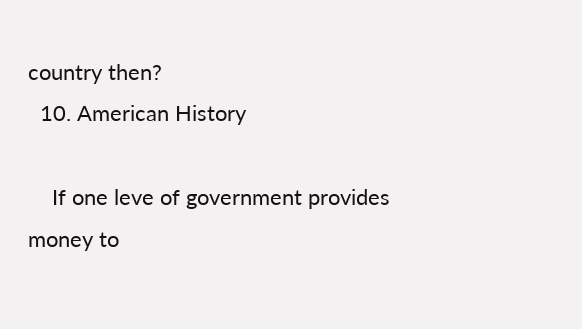country then?
  10. American History

    If one leve of government provides money to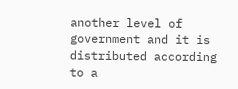another level of government and it is distributed according to a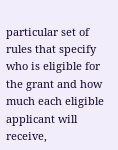particular set of rules that specify who is eligible for the grant and how much each eligible applicant will receive,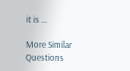it is …

More Similar Questions